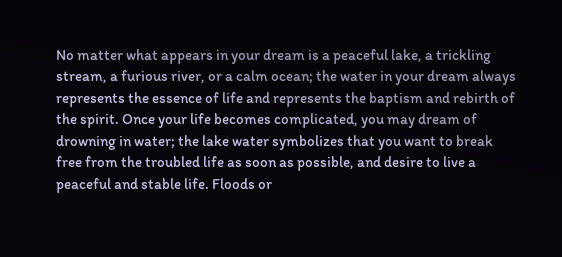No matter what appears in your dream is a peaceful lake, a trickling stream, a furious river, or a calm ocean; the water in your dream always represents the essence of life and represents the baptism and rebirth of the spirit. Once your life becomes complicated, you may dream of drowning in water; the lake water symbolizes that you want to break free from the troubled life as soon as possible, and desire to live a peaceful and stable life. Floods or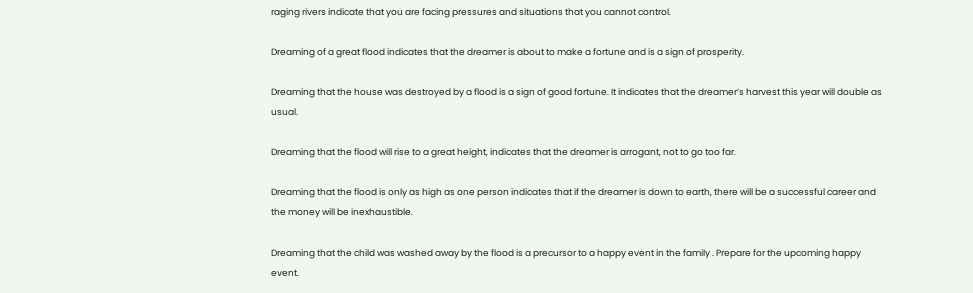raging rivers indicate that you are facing pressures and situations that you cannot control.

Dreaming of a great flood indicates that the dreamer is about to make a fortune and is a sign of prosperity.

Dreaming that the house was destroyed by a flood is a sign of good fortune. It indicates that the dreamer’s harvest this year will double as usual.

Dreaming that the flood will rise to a great height, indicates that the dreamer is arrogant, not to go too far.

Dreaming that the flood is only as high as one person indicates that if the dreamer is down to earth, there will be a successful career and the money will be inexhaustible.

Dreaming that the child was washed away by the flood is a precursor to a happy event in the family . Prepare for the upcoming happy event.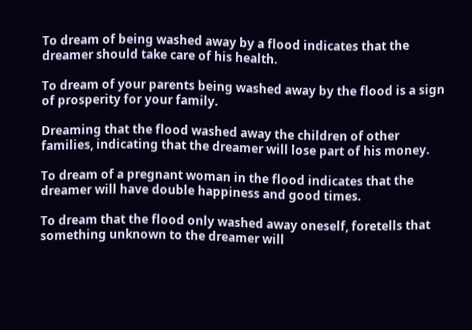To dream of being washed away by a flood indicates that the dreamer should take care of his health.

To dream of your parents being washed away by the flood is a sign of prosperity for your family.

Dreaming that the flood washed away the children of other families, indicating that the dreamer will lose part of his money.

To dream of a pregnant woman in the flood indicates that the dreamer will have double happiness and good times.

To dream that the flood only washed away oneself, foretells that something unknown to the dreamer will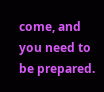come, and you need to be prepared.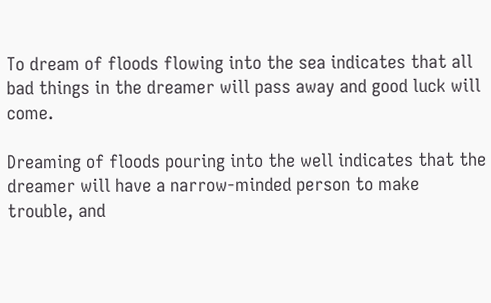To dream of floods flowing into the sea indicates that all bad things in the dreamer will pass away and good luck will come.

Dreaming of floods pouring into the well indicates that the dreamer will have a narrow-minded person to make trouble, and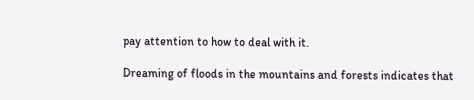pay attention to how to deal with it.

Dreaming of floods in the mountains and forests indicates that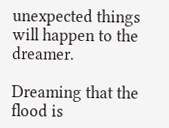unexpected things will happen to the dreamer.

Dreaming that the flood is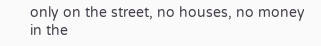only on the street, no houses, no money in the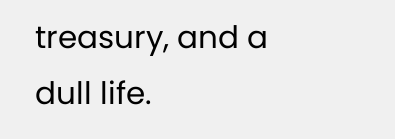treasury, and a dull life.